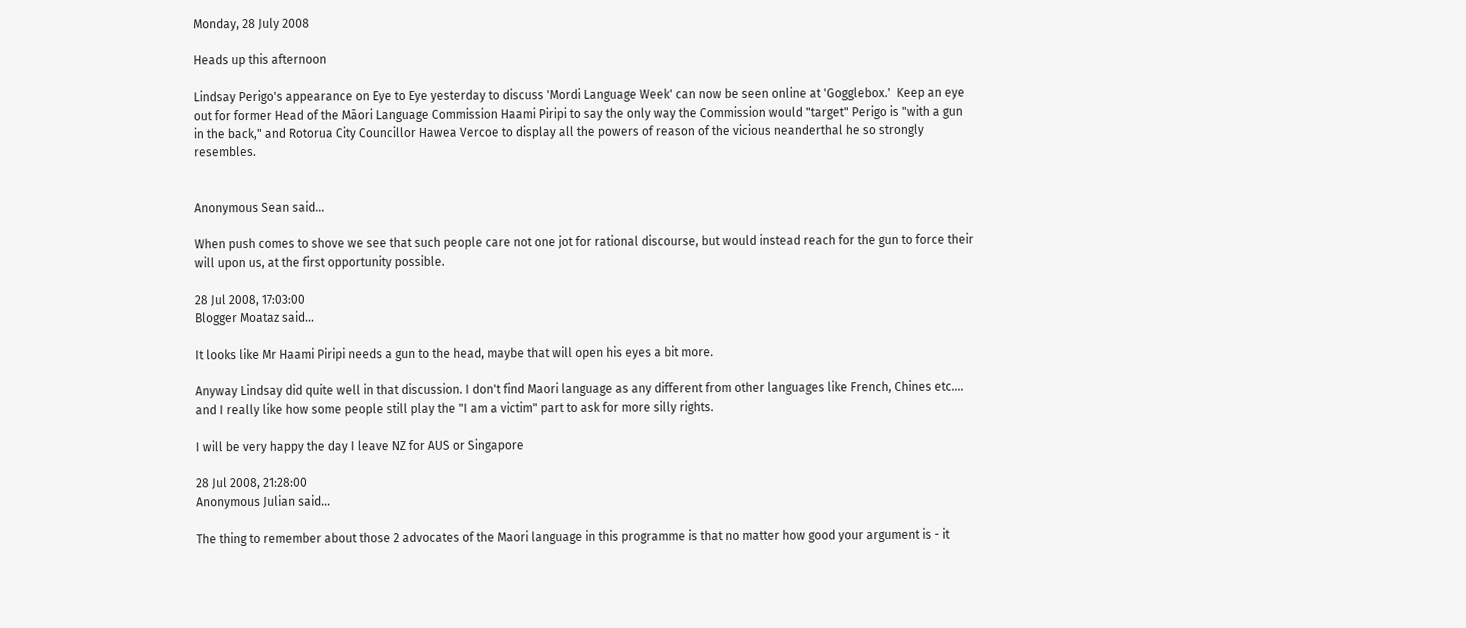Monday, 28 July 2008

Heads up this afternoon

Lindsay Perigo's appearance on Eye to Eye yesterday to discuss 'Mordi Language Week' can now be seen online at 'Gogglebox.'  Keep an eye out for former Head of the Māori Language Commission Haami Piripi to say the only way the Commission would "target" Perigo is "with a gun in the back," and Rotorua City Councillor Hawea Vercoe to display all the powers of reason of the vicious neanderthal he so strongly resembles.


Anonymous Sean said...

When push comes to shove we see that such people care not one jot for rational discourse, but would instead reach for the gun to force their will upon us, at the first opportunity possible.

28 Jul 2008, 17:03:00
Blogger Moataz said...

It looks like Mr Haami Piripi needs a gun to the head, maybe that will open his eyes a bit more.

Anyway Lindsay did quite well in that discussion. I don't find Maori language as any different from other languages like French, Chines etc.... and I really like how some people still play the "I am a victim" part to ask for more silly rights.

I will be very happy the day I leave NZ for AUS or Singapore

28 Jul 2008, 21:28:00
Anonymous Julian said...

The thing to remember about those 2 advocates of the Maori language in this programme is that no matter how good your argument is - it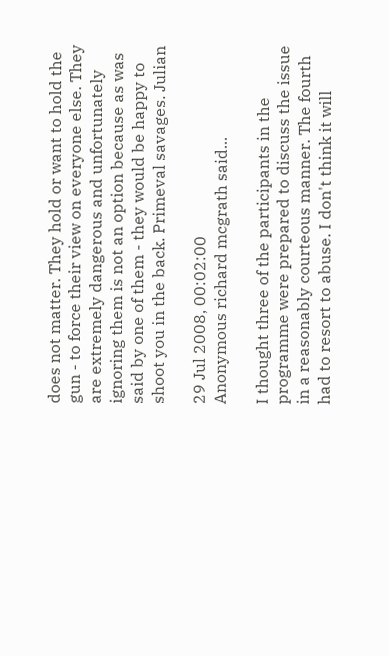does not matter. They hold or want to hold the gun - to force their view on everyone else. They are extremely dangerous and unfortunately ignoring them is not an option because as was said by one of them - they would be happy to shoot you in the back. Primeval savages. Julian

29 Jul 2008, 00:02:00
Anonymous richard mcgrath said...

I thought three of the participants in the programme were prepared to discuss the issue in a reasonably courteous manner. The fourth had to resort to abuse. I don't think it will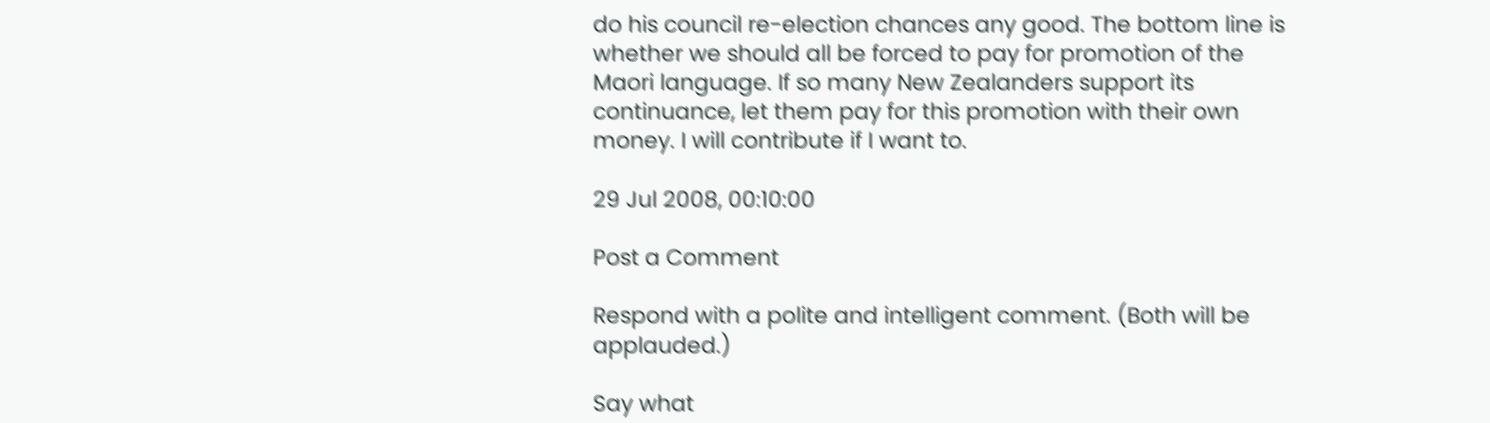do his council re-election chances any good. The bottom line is whether we should all be forced to pay for promotion of the Maori language. If so many New Zealanders support its continuance, let them pay for this promotion with their own money. I will contribute if I want to.

29 Jul 2008, 00:10:00

Post a Comment

Respond with a polite and intelligent comment. (Both will be applauded.)

Say what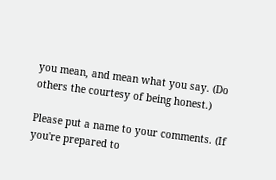you mean, and mean what you say. (Do others the courtesy of being honest.)

Please put a name to your comments. (If you're prepared to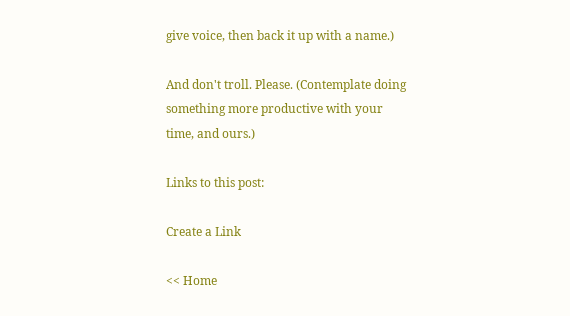give voice, then back it up with a name.)

And don't troll. Please. (Contemplate doing something more productive with your time, and ours.)

Links to this post:

Create a Link

<< Home